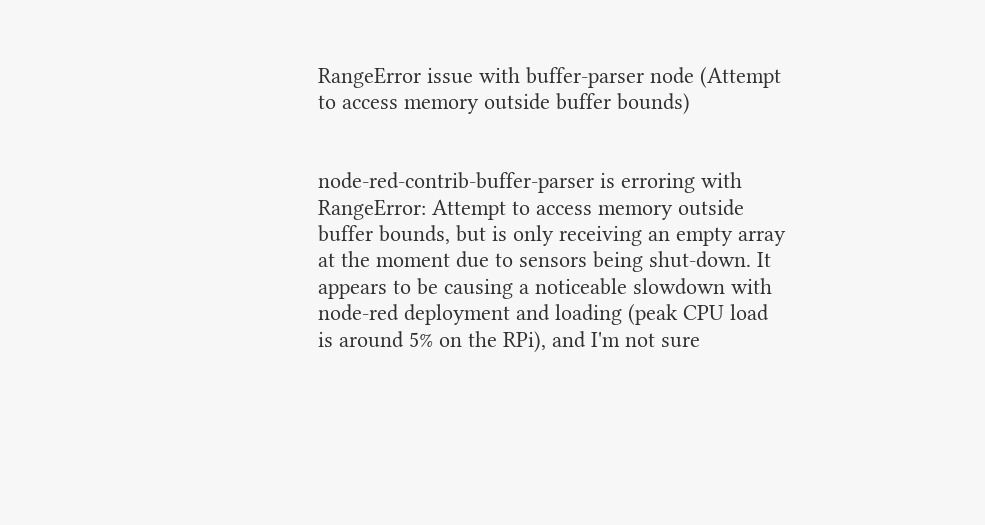RangeError issue with buffer-parser node (Attempt to access memory outside buffer bounds)


node-red-contrib-buffer-parser is erroring with RangeError: Attempt to access memory outside buffer bounds, but is only receiving an empty array at the moment due to sensors being shut-down. It appears to be causing a noticeable slowdown with node-red deployment and loading (peak CPU load is around 5% on the RPi), and I'm not sure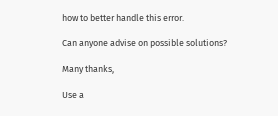how to better handle this error.

Can anyone advise on possible solutions?

Many thanks,

Use a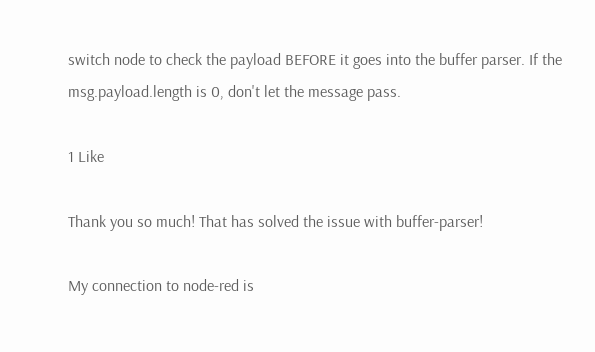switch node to check the payload BEFORE it goes into the buffer parser. If the msg.payload.length is 0, don't let the message pass.

1 Like

Thank you so much! That has solved the issue with buffer-parser!

My connection to node-red is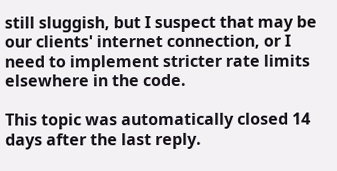still sluggish, but I suspect that may be our clients' internet connection, or I need to implement stricter rate limits elsewhere in the code.

This topic was automatically closed 14 days after the last reply.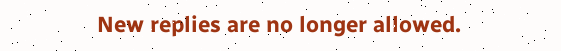New replies are no longer allowed.